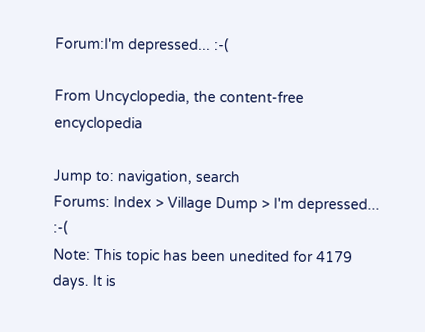Forum:I'm depressed... :-(

From Uncyclopedia, the content-free encyclopedia

Jump to: navigation, search
Forums: Index > Village Dump > I'm depressed... :-(
Note: This topic has been unedited for 4179 days. It is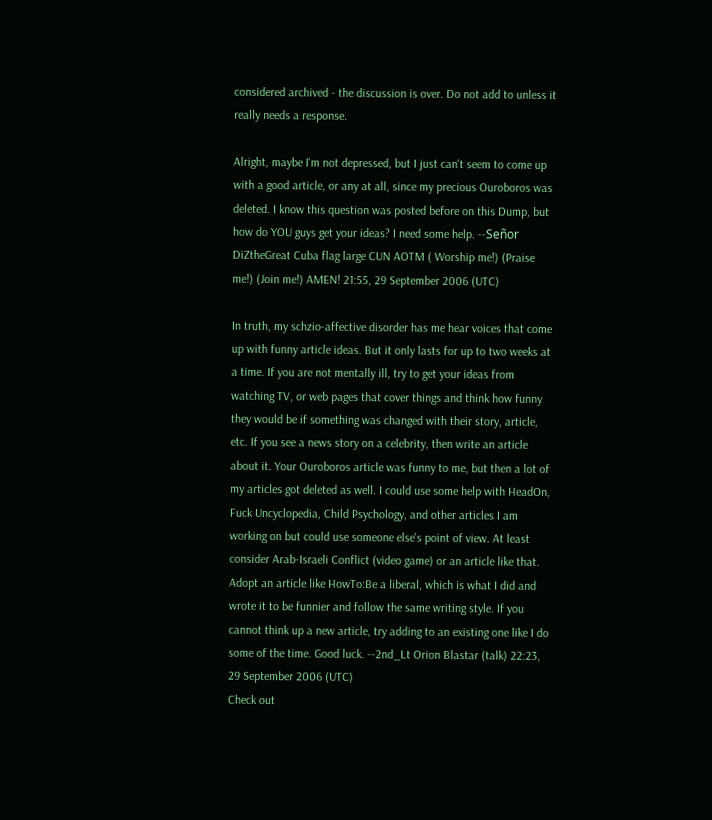considered archived - the discussion is over. Do not add to unless it really needs a response.

Alright, maybe I'm not depressed, but I just can't seem to come up with a good article, or any at all, since my precious Ouroboros was deleted. I know this question was posted before on this Dump, but how do YOU guys get your ideas? I need some help. --Señor DiZtheGreat Cuba flag large CUN AOTM ( Worship me!) (Praise me!) (Join me!) AMEN! 21:55, 29 September 2006 (UTC)

In truth, my schzio-affective disorder has me hear voices that come up with funny article ideas. But it only lasts for up to two weeks at a time. If you are not mentally ill, try to get your ideas from watching TV, or web pages that cover things and think how funny they would be if something was changed with their story, article, etc. If you see a news story on a celebrity, then write an article about it. Your Ouroboros article was funny to me, but then a lot of my articles got deleted as well. I could use some help with HeadOn, Fuck Uncyclopedia, Child Psychology, and other articles I am working on but could use someone else's point of view. At least consider Arab-Israeli Conflict (video game) or an article like that. Adopt an article like HowTo:Be a liberal, which is what I did and wrote it to be funnier and follow the same writing style. If you cannot think up a new article, try adding to an existing one like I do some of the time. Good luck. --2nd_Lt Orion Blastar (talk) 22:23, 29 September 2006 (UTC)
Check out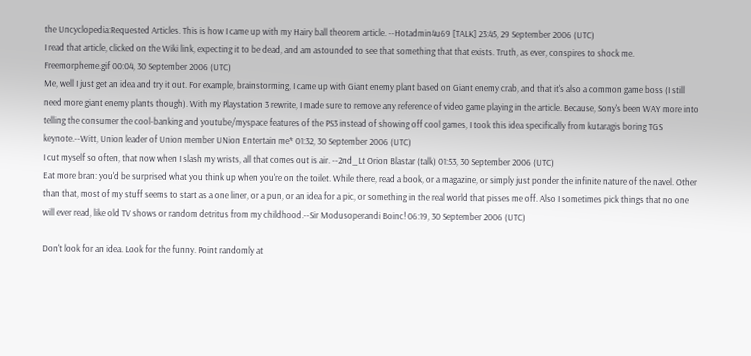the Uncyclopedia:Requested Articles. This is how I came up with my Hairy ball theorem article. --Hotadmin4u69 [TALK] 23:45, 29 September 2006 (UTC)
I read that article, clicked on the Wiki link, expecting it to be dead, and am astounded to see that something that that exists. Truth, as ever, conspires to shock me. Freemorpheme.gif 00:04, 30 September 2006 (UTC)
Me, well I just get an idea and try it out. For example, brainstorming, I came up with Giant enemy plant based on Giant enemy crab, and that it's also a common game boss (I still need more giant enemy plants though). With my Playstation 3 rewrite, I made sure to remove any reference of video game playing in the article. Because, Sony's been WAY more into telling the consumer the cool-banking and youtube/myspace features of the PS3 instead of showing off cool games, I took this idea specifically from kutaragis boring TGS keynote.--Witt, Union leader of Union member UNion Entertain me* 01:32, 30 September 2006 (UTC)
I cut myself so often, that now when I slash my wrists, all that comes out is air. --2nd_Lt Orion Blastar (talk) 01:53, 30 September 2006 (UTC)
Eat more bran: you'd be surprised what you think up when you're on the toilet. While there, read a book, or a magazine, or simply just ponder the infinite nature of the navel. Other than that, most of my stuff seems to start as a one liner, or a pun, or an idea for a pic, or something in the real world that pisses me off. Also I sometimes pick things that no one will ever read, like old TV shows or random detritus from my childhood.--Sir Modusoperandi Boinc! 06:19, 30 September 2006 (UTC)

Don't look for an idea. Look for the funny. Point randomly at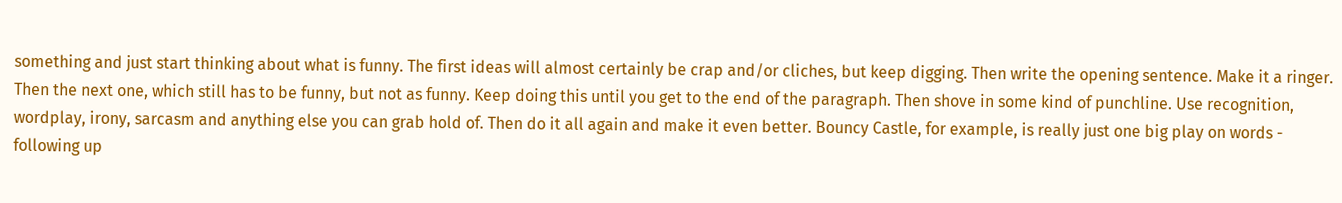something and just start thinking about what is funny. The first ideas will almost certainly be crap and/or cliches, but keep digging. Then write the opening sentence. Make it a ringer. Then the next one, which still has to be funny, but not as funny. Keep doing this until you get to the end of the paragraph. Then shove in some kind of punchline. Use recognition, wordplay, irony, sarcasm and anything else you can grab hold of. Then do it all again and make it even better. Bouncy Castle, for example, is really just one big play on words - following up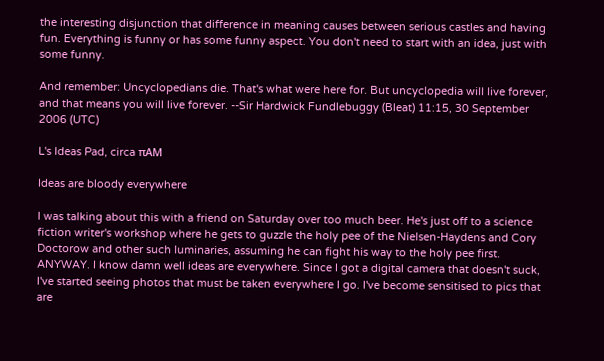the interesting disjunction that difference in meaning causes between serious castles and having fun. Everything is funny or has some funny aspect. You don't need to start with an idea, just with some funny.

And remember: Uncyclopedians die. That's what were here for. But uncyclopedia will live forever, and that means you will live forever. --Sir Hardwick Fundlebuggy (Bleat) 11:15, 30 September 2006 (UTC)

L's Ideas Pad, circa πAM

Ideas are bloody everywhere

I was talking about this with a friend on Saturday over too much beer. He's just off to a science fiction writer's workshop where he gets to guzzle the holy pee of the Nielsen-Haydens and Cory Doctorow and other such luminaries, assuming he can fight his way to the holy pee first. ANYWAY. I know damn well ideas are everywhere. Since I got a digital camera that doesn't suck, I've started seeing photos that must be taken everywhere I go. I've become sensitised to pics that are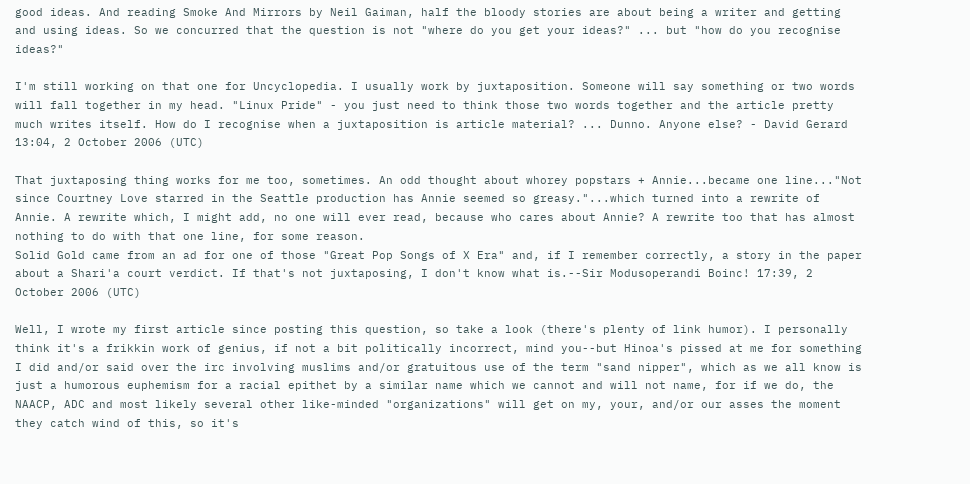good ideas. And reading Smoke And Mirrors by Neil Gaiman, half the bloody stories are about being a writer and getting and using ideas. So we concurred that the question is not "where do you get your ideas?" ... but "how do you recognise ideas?"

I'm still working on that one for Uncyclopedia. I usually work by juxtaposition. Someone will say something or two words will fall together in my head. "Linux Pride" - you just need to think those two words together and the article pretty much writes itself. How do I recognise when a juxtaposition is article material? ... Dunno. Anyone else? - David Gerard 13:04, 2 October 2006 (UTC)

That juxtaposing thing works for me too, sometimes. An odd thought about whorey popstars + Annie...became one line..."Not since Courtney Love starred in the Seattle production has Annie seemed so greasy."...which turned into a rewrite of Annie. A rewrite which, I might add, no one will ever read, because who cares about Annie? A rewrite too that has almost nothing to do with that one line, for some reason.
Solid Gold came from an ad for one of those "Great Pop Songs of X Era" and, if I remember correctly, a story in the paper about a Shari'a court verdict. If that's not juxtaposing, I don't know what is.--Sir Modusoperandi Boinc! 17:39, 2 October 2006 (UTC)

Well, I wrote my first article since posting this question, so take a look (there's plenty of link humor). I personally think it's a frikkin work of genius, if not a bit politically incorrect, mind you--but Hinoa's pissed at me for something I did and/or said over the irc involving muslims and/or gratuitous use of the term "sand nipper", which as we all know is just a humorous euphemism for a racial epithet by a similar name which we cannot and will not name, for if we do, the NAACP, ADC and most likely several other like-minded "organizations" will get on my, your, and/or our asses the moment they catch wind of this, so it's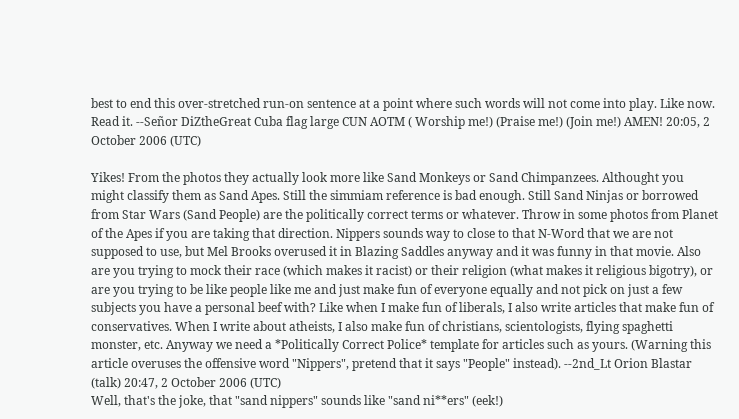best to end this over-stretched run-on sentence at a point where such words will not come into play. Like now. Read it. --Señor DiZtheGreat Cuba flag large CUN AOTM ( Worship me!) (Praise me!) (Join me!) AMEN! 20:05, 2 October 2006 (UTC)

Yikes! From the photos they actually look more like Sand Monkeys or Sand Chimpanzees. Althought you might classify them as Sand Apes. Still the simmiam reference is bad enough. Still Sand Ninjas or borrowed from Star Wars (Sand People) are the politically correct terms or whatever. Throw in some photos from Planet of the Apes if you are taking that direction. Nippers sounds way to close to that N-Word that we are not supposed to use, but Mel Brooks overused it in Blazing Saddles anyway and it was funny in that movie. Also are you trying to mock their race (which makes it racist) or their religion (what makes it religious bigotry), or are you trying to be like people like me and just make fun of everyone equally and not pick on just a few subjects you have a personal beef with? Like when I make fun of liberals, I also write articles that make fun of conservatives. When I write about atheists, I also make fun of christians, scientologists, flying spaghetti monster, etc. Anyway we need a *Politically Correct Police* template for articles such as yours. (Warning this article overuses the offensive word "Nippers", pretend that it says "People" instead). --2nd_Lt Orion Blastar (talk) 20:47, 2 October 2006 (UTC)
Well, that's the joke, that "sand nippers" sounds like "sand ni**ers" (eek!)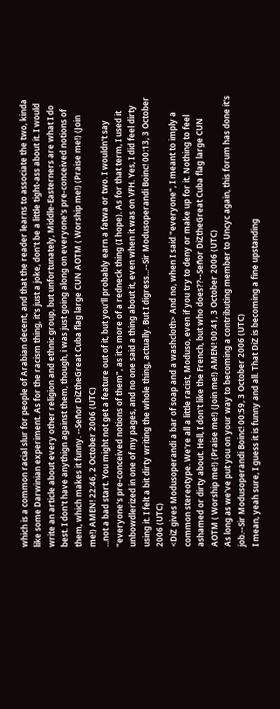which is a common racial slur for people of Arabian decent, and that the reader learns to associate the two, kinda like some Darwinian experiment. As for the racism thing, it's just a joke, don't be a little tight-ass about it. I would write an article about every other religion and ethnic group, but unfortunately, Middle-Easterners are what I do best. I don't have anythign against them, though, i was just going along on everyone's pre-conceived notions of them, which makes it funny. --Señor DiZtheGreat Cuba flag large CUN AOTM ( Worship me!) (Praise me!) (Join me!) AMEN! 22:46, 2 October 2006 (UTC)
...not a bad start. You might not get a feature out of it, but you'll probably earn a fatwa or two. I wouldn't say "everyone's pre-conceived notions of them", as it's more of a redneck thing (I hope). As for that term, I used it unbowdlerized in one of my pages, and no one said a thing about it, even when it was on VFH. Yes, I did feel dirty using it. I felt a bit dirty writing the whole thing, actually. But I digress...--Sir Modusoperandi Boinc! 00:13, 3 October 2006 (UTC)
<DiZ gives Modusoperandi a bar of soap and a washcloth> And no, when I said "everyone", I meant to imply a common stereotype. We're all a little racist, Moduso, even if you try to deny or make up for it. Nothing to feel ashamed or dirty about. Hell, I don't like the French, but who does??--Señor DiZtheGreat Cuba flag large CUN AOTM ( Worship me!) (Praise me!) (Join me!) AMEN! 00:41, 3 October 2006 (UTC)
As long as we've put you on your way to becoming a contributing member to Uncyc again, this forum has done it's job.--Sir Modusoperandi Boinc! 00:59, 3 October 2006 (UTC)
I mean, yeah sure, I guess it is funny and all. That DiZ is becoming a fine upstanding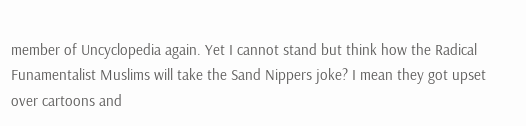member of Uncyclopedia again. Yet I cannot stand but think how the Radical Funamentalist Muslims will take the Sand Nippers joke? I mean they got upset over cartoons and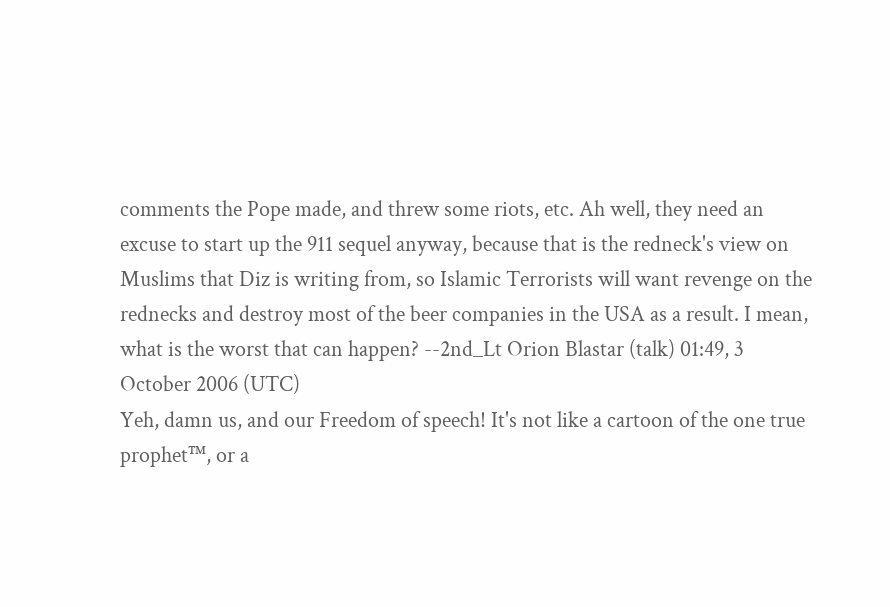comments the Pope made, and threw some riots, etc. Ah well, they need an excuse to start up the 911 sequel anyway, because that is the redneck's view on Muslims that Diz is writing from, so Islamic Terrorists will want revenge on the rednecks and destroy most of the beer companies in the USA as a result. I mean, what is the worst that can happen? --2nd_Lt Orion Blastar (talk) 01:49, 3 October 2006 (UTC)
Yeh, damn us, and our Freedom of speech! It's not like a cartoon of the one true prophet™, or a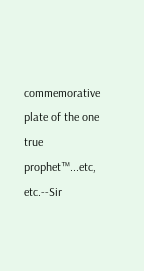commemorative plate of the one true prophet™...etc, etc.--Sir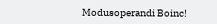Modusoperandi Boinc!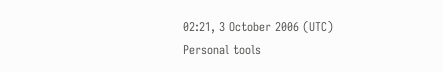02:21, 3 October 2006 (UTC)
Personal tools